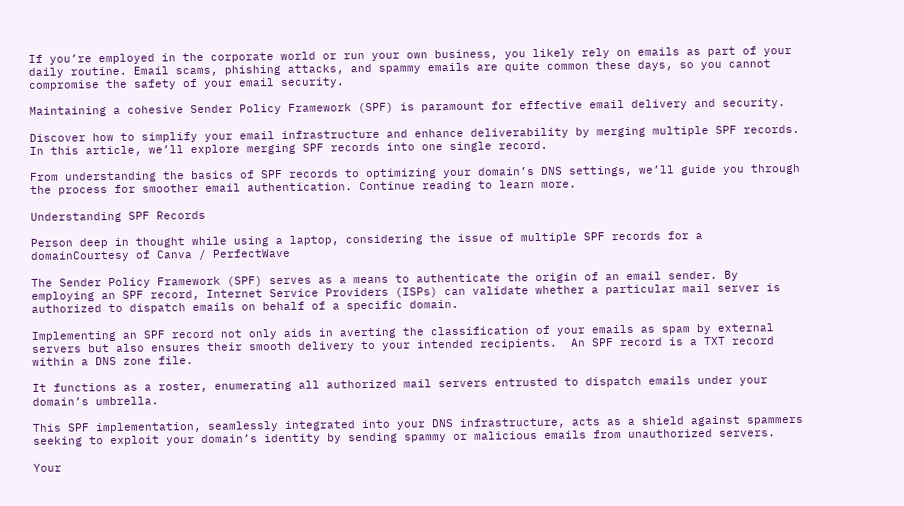If you’re employed in the corporate world or run your own business, you likely rely on emails as part of your daily routine. Email scams, phishing attacks, and spammy emails are quite common these days, so you cannot compromise the safety of your email security.

Maintaining a cohesive Sender Policy Framework (SPF) is paramount for effective email delivery and security.

Discover how to simplify your email infrastructure and enhance deliverability by merging multiple SPF records. In this article, we’ll explore merging SPF records into one single record.

From understanding the basics of SPF records to optimizing your domain’s DNS settings, we’ll guide you through the process for smoother email authentication. Continue reading to learn more.

Understanding SPF Records

Person deep in thought while using a laptop, considering the issue of multiple SPF records for a domainCourtesy of Canva / PerfectWave

The Sender Policy Framework (SPF) serves as a means to authenticate the origin of an email sender. By employing an SPF record, Internet Service Providers (ISPs) can validate whether a particular mail server is authorized to dispatch emails on behalf of a specific domain.

Implementing an SPF record not only aids in averting the classification of your emails as spam by external servers but also ensures their smooth delivery to your intended recipients.  An SPF record is a TXT record within a DNS zone file.

It functions as a roster, enumerating all authorized mail servers entrusted to dispatch emails under your domain’s umbrella.

This SPF implementation, seamlessly integrated into your DNS infrastructure, acts as a shield against spammers seeking to exploit your domain’s identity by sending spammy or malicious emails from unauthorized servers.

Your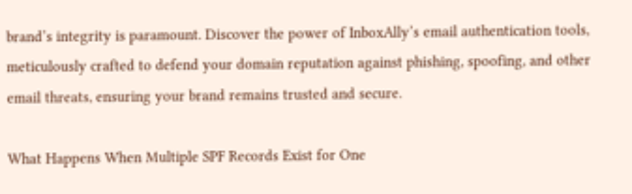brand’s integrity is paramount. Discover the power of InboxAlly’s email authentication tools, meticulously crafted to defend your domain reputation against phishing, spoofing, and other email threats, ensuring your brand remains trusted and secure.

What Happens When Multiple SPF Records Exist for One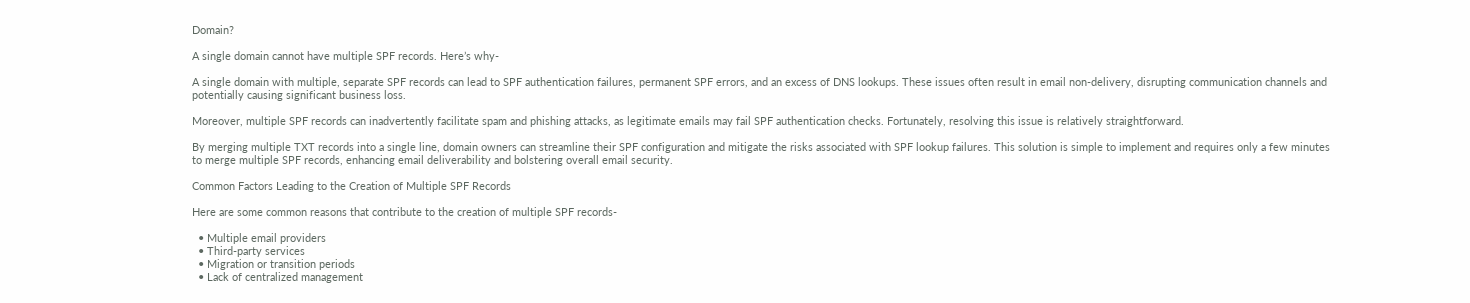Domain?

A single domain cannot have multiple SPF records. Here’s why-

A single domain with multiple, separate SPF records can lead to SPF authentication failures, permanent SPF errors, and an excess of DNS lookups. These issues often result in email non-delivery, disrupting communication channels and potentially causing significant business loss.

Moreover, multiple SPF records can inadvertently facilitate spam and phishing attacks, as legitimate emails may fail SPF authentication checks. Fortunately, resolving this issue is relatively straightforward.

By merging multiple TXT records into a single line, domain owners can streamline their SPF configuration and mitigate the risks associated with SPF lookup failures. This solution is simple to implement and requires only a few minutes to merge multiple SPF records, enhancing email deliverability and bolstering overall email security.

Common Factors Leading to the Creation of Multiple SPF Records

Here are some common reasons that contribute to the creation of multiple SPF records-

  • Multiple email providers
  • Third-party services
  • Migration or transition periods
  • Lack of centralized management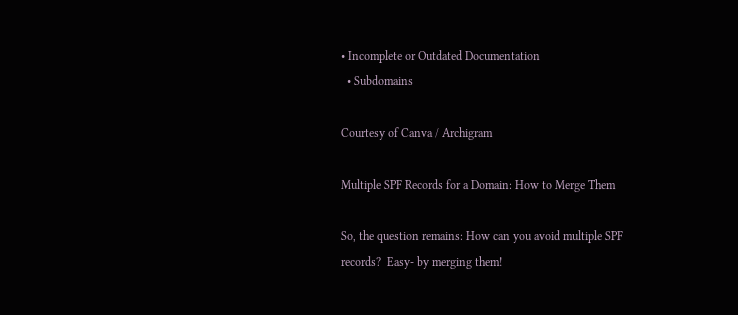• Incomplete or Outdated Documentation
  • Subdomains

Courtesy of Canva / Archigram

Multiple SPF Records for a Domain: How to Merge Them

So, the question remains: How can you avoid multiple SPF records?  Easy- by merging them!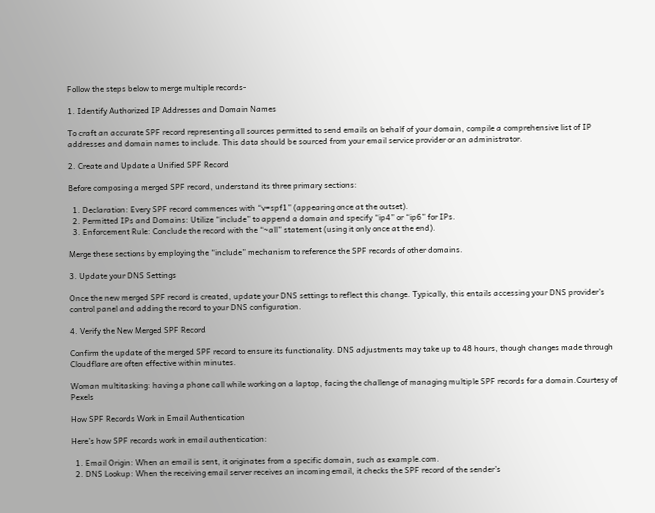Follow the steps below to merge multiple records-

1. Identify Authorized IP Addresses and Domain Names

To craft an accurate SPF record representing all sources permitted to send emails on behalf of your domain, compile a comprehensive list of IP addresses and domain names to include. This data should be sourced from your email service provider or an administrator.

2. Create and Update a Unified SPF Record

Before composing a merged SPF record, understand its three primary sections:

  1. Declaration: Every SPF record commences with “v=spf1” (appearing once at the outset).
  2. Permitted IPs and Domains: Utilize “include” to append a domain and specify “ip4” or “ip6” for IPs.
  3. Enforcement Rule: Conclude the record with the “~all” statement (using it only once at the end).

Merge these sections by employing the “include” mechanism to reference the SPF records of other domains.

3. Update your DNS Settings

Once the new merged SPF record is created, update your DNS settings to reflect this change. Typically, this entails accessing your DNS provider’s control panel and adding the record to your DNS configuration.

4. Verify the New Merged SPF Record

Confirm the update of the merged SPF record to ensure its functionality. DNS adjustments may take up to 48 hours, though changes made through Cloudflare are often effective within minutes.

Woman multitasking: having a phone call while working on a laptop, facing the challenge of managing multiple SPF records for a domain.Courtesy of Pexels

How SPF Records Work in Email Authentication

Here’s how SPF records work in email authentication:

  1. Email Origin: When an email is sent, it originates from a specific domain, such as example.com.
  2. DNS Lookup: When the receiving email server receives an incoming email, it checks the SPF record of the sender’s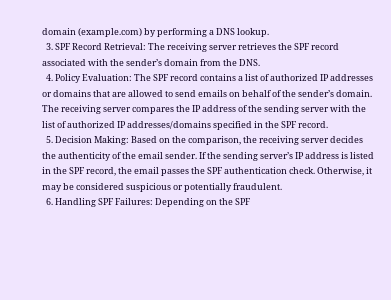domain (example.com) by performing a DNS lookup.
  3. SPF Record Retrieval: The receiving server retrieves the SPF record associated with the sender’s domain from the DNS.
  4. Policy Evaluation: The SPF record contains a list of authorized IP addresses or domains that are allowed to send emails on behalf of the sender’s domain. The receiving server compares the IP address of the sending server with the list of authorized IP addresses/domains specified in the SPF record.
  5. Decision Making: Based on the comparison, the receiving server decides the authenticity of the email sender. If the sending server’s IP address is listed in the SPF record, the email passes the SPF authentication check. Otherwise, it may be considered suspicious or potentially fraudulent.
  6. Handling SPF Failures: Depending on the SPF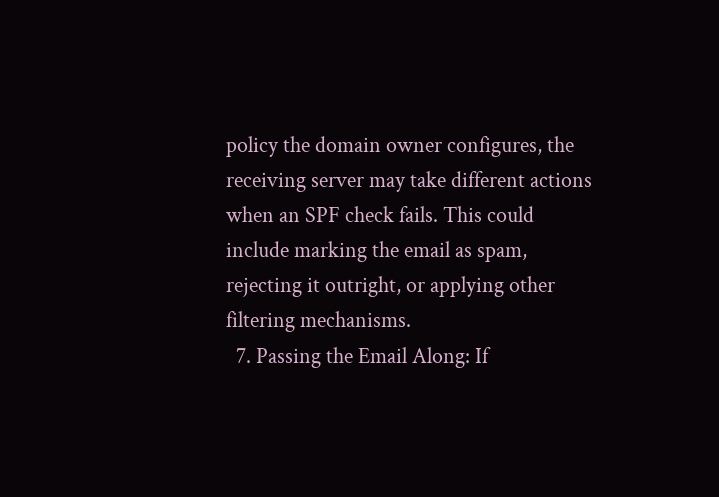policy the domain owner configures, the receiving server may take different actions when an SPF check fails. This could include marking the email as spam, rejecting it outright, or applying other filtering mechanisms.
  7. Passing the Email Along: If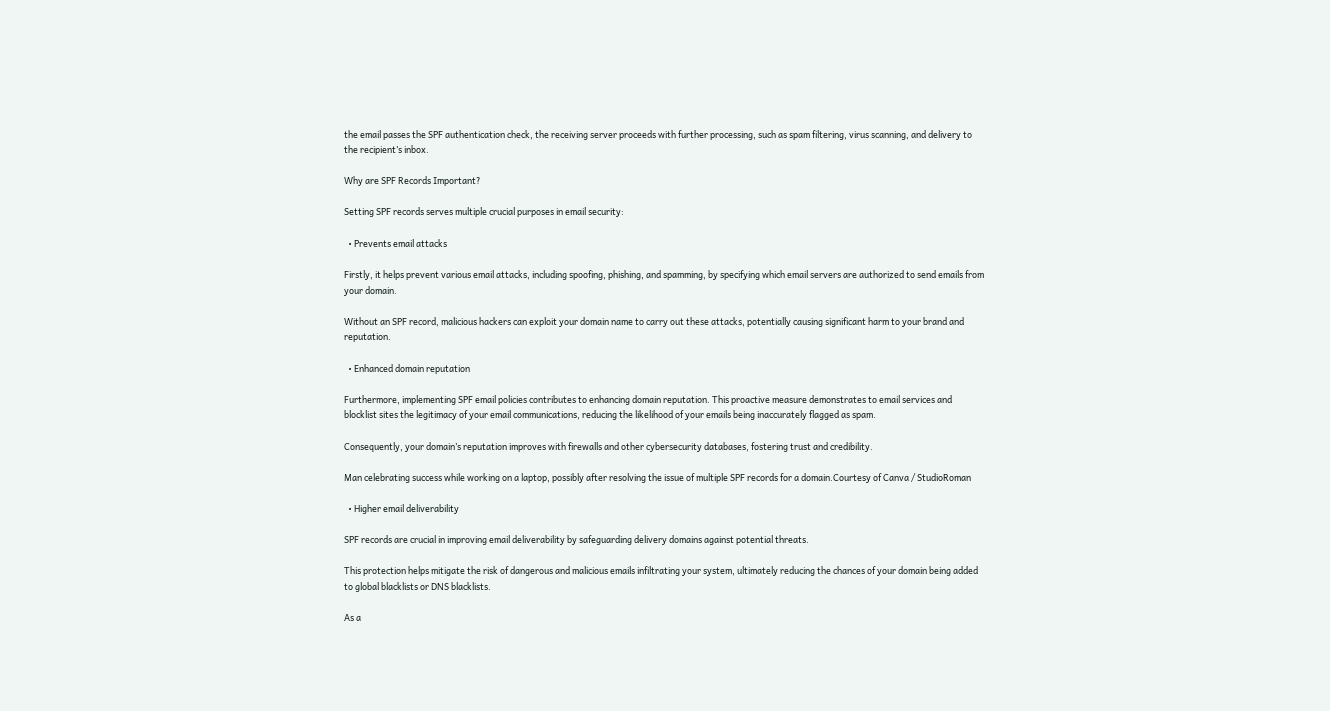the email passes the SPF authentication check, the receiving server proceeds with further processing, such as spam filtering, virus scanning, and delivery to the recipient’s inbox.

Why are SPF Records Important?

Setting SPF records serves multiple crucial purposes in email security:

  • Prevents email attacks

Firstly, it helps prevent various email attacks, including spoofing, phishing, and spamming, by specifying which email servers are authorized to send emails from your domain.

Without an SPF record, malicious hackers can exploit your domain name to carry out these attacks, potentially causing significant harm to your brand and reputation.

  • Enhanced domain reputation

Furthermore, implementing SPF email policies contributes to enhancing domain reputation. This proactive measure demonstrates to email services and blocklist sites the legitimacy of your email communications, reducing the likelihood of your emails being inaccurately flagged as spam.

Consequently, your domain’s reputation improves with firewalls and other cybersecurity databases, fostering trust and credibility.

Man celebrating success while working on a laptop, possibly after resolving the issue of multiple SPF records for a domain.Courtesy of Canva / StudioRoman

  • Higher email deliverability

SPF records are crucial in improving email deliverability by safeguarding delivery domains against potential threats.

This protection helps mitigate the risk of dangerous and malicious emails infiltrating your system, ultimately reducing the chances of your domain being added to global blacklists or DNS blacklists.

As a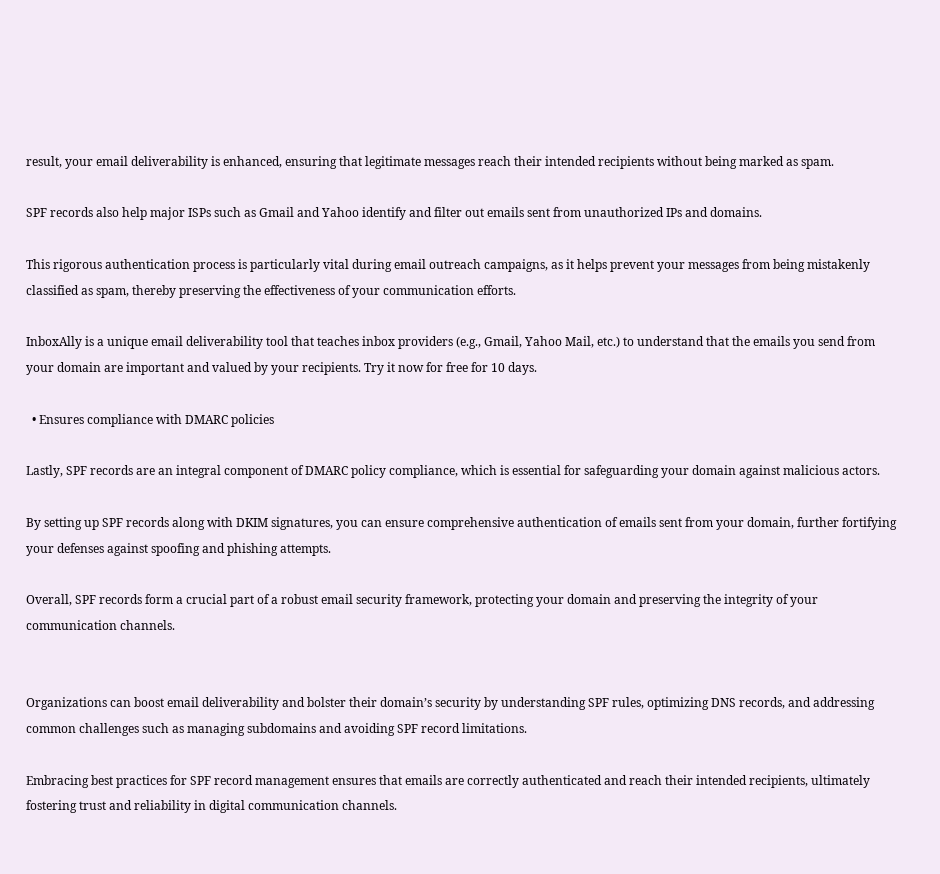result, your email deliverability is enhanced, ensuring that legitimate messages reach their intended recipients without being marked as spam.

SPF records also help major ISPs such as Gmail and Yahoo identify and filter out emails sent from unauthorized IPs and domains.

This rigorous authentication process is particularly vital during email outreach campaigns, as it helps prevent your messages from being mistakenly classified as spam, thereby preserving the effectiveness of your communication efforts.

InboxAlly is a unique email deliverability tool that teaches inbox providers (e.g., Gmail, Yahoo Mail, etc.) to understand that the emails you send from your domain are important and valued by your recipients. Try it now for free for 10 days.

  • Ensures compliance with DMARC policies

Lastly, SPF records are an integral component of DMARC policy compliance, which is essential for safeguarding your domain against malicious actors.

By setting up SPF records along with DKIM signatures, you can ensure comprehensive authentication of emails sent from your domain, further fortifying your defenses against spoofing and phishing attempts.

Overall, SPF records form a crucial part of a robust email security framework, protecting your domain and preserving the integrity of your communication channels.


Organizations can boost email deliverability and bolster their domain’s security by understanding SPF rules, optimizing DNS records, and addressing common challenges such as managing subdomains and avoiding SPF record limitations.

Embracing best practices for SPF record management ensures that emails are correctly authenticated and reach their intended recipients, ultimately fostering trust and reliability in digital communication channels.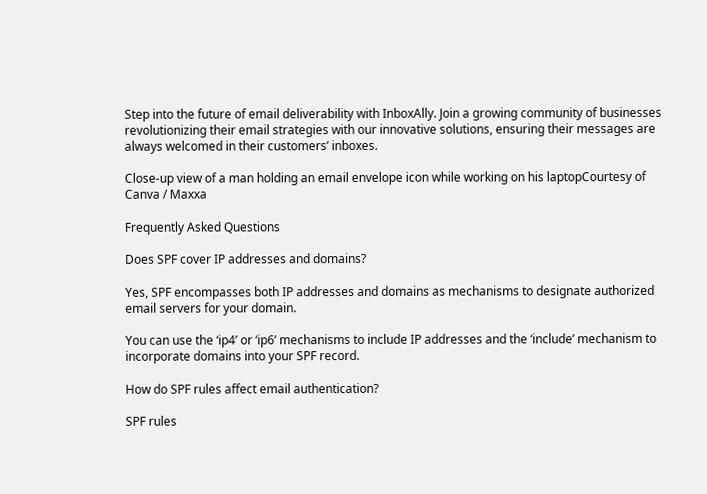Step into the future of email deliverability with InboxAlly. Join a growing community of businesses revolutionizing their email strategies with our innovative solutions, ensuring their messages are always welcomed in their customers’ inboxes.

Close-up view of a man holding an email envelope icon while working on his laptopCourtesy of Canva / Maxxa

Frequently Asked Questions

Does SPF cover IP addresses and domains?

Yes, SPF encompasses both IP addresses and domains as mechanisms to designate authorized email servers for your domain.

You can use the ‘ip4’ or ‘ip6’ mechanisms to include IP addresses and the ‘include’ mechanism to incorporate domains into your SPF record.

How do SPF rules affect email authentication?

SPF rules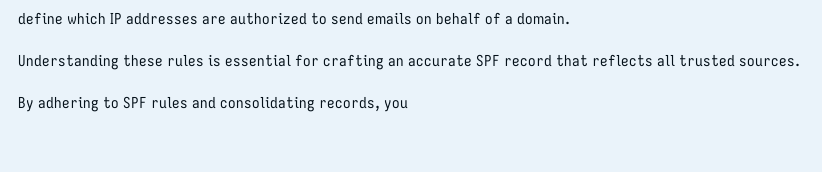define which IP addresses are authorized to send emails on behalf of a domain.

Understanding these rules is essential for crafting an accurate SPF record that reflects all trusted sources.

By adhering to SPF rules and consolidating records, you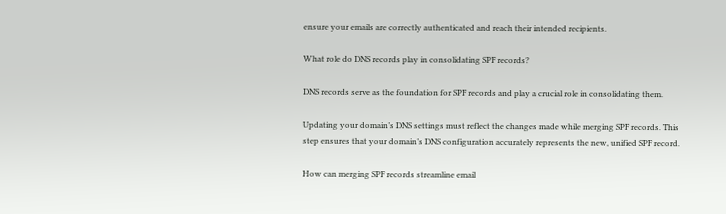ensure your emails are correctly authenticated and reach their intended recipients.

What role do DNS records play in consolidating SPF records?

DNS records serve as the foundation for SPF records and play a crucial role in consolidating them.

Updating your domain’s DNS settings must reflect the changes made while merging SPF records. This step ensures that your domain’s DNS configuration accurately represents the new, unified SPF record.

How can merging SPF records streamline email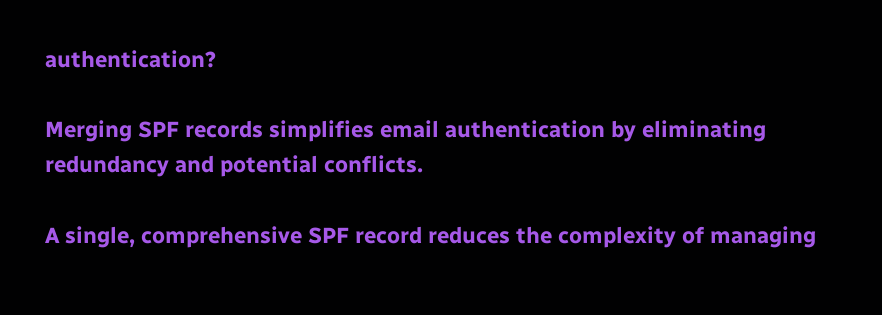authentication?

Merging SPF records simplifies email authentication by eliminating redundancy and potential conflicts.

A single, comprehensive SPF record reduces the complexity of managing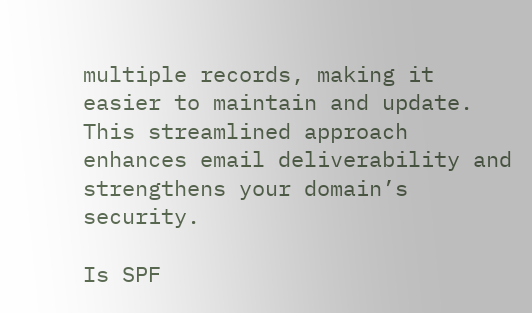multiple records, making it easier to maintain and update. This streamlined approach enhances email deliverability and strengthens your domain’s security.

Is SPF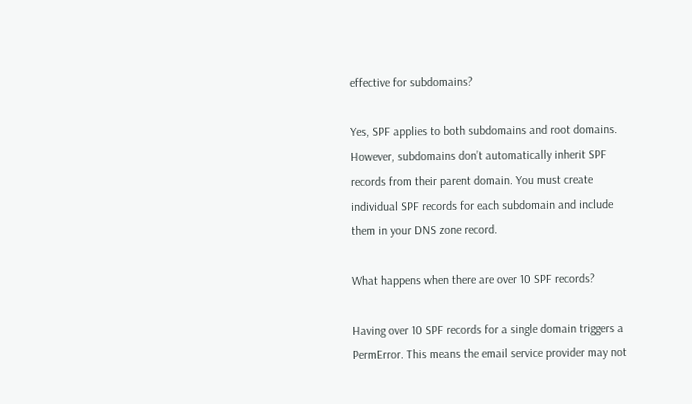effective for subdomains?

Yes, SPF applies to both subdomains and root domains. However, subdomains don’t automatically inherit SPF records from their parent domain. You must create individual SPF records for each subdomain and include them in your DNS zone record.

What happens when there are over 10 SPF records?

Having over 10 SPF records for a single domain triggers a PermError. This means the email service provider may not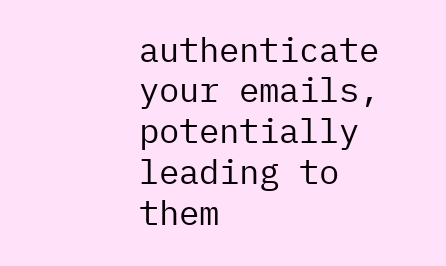authenticate your emails, potentially leading to them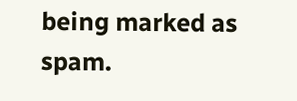being marked as spam.